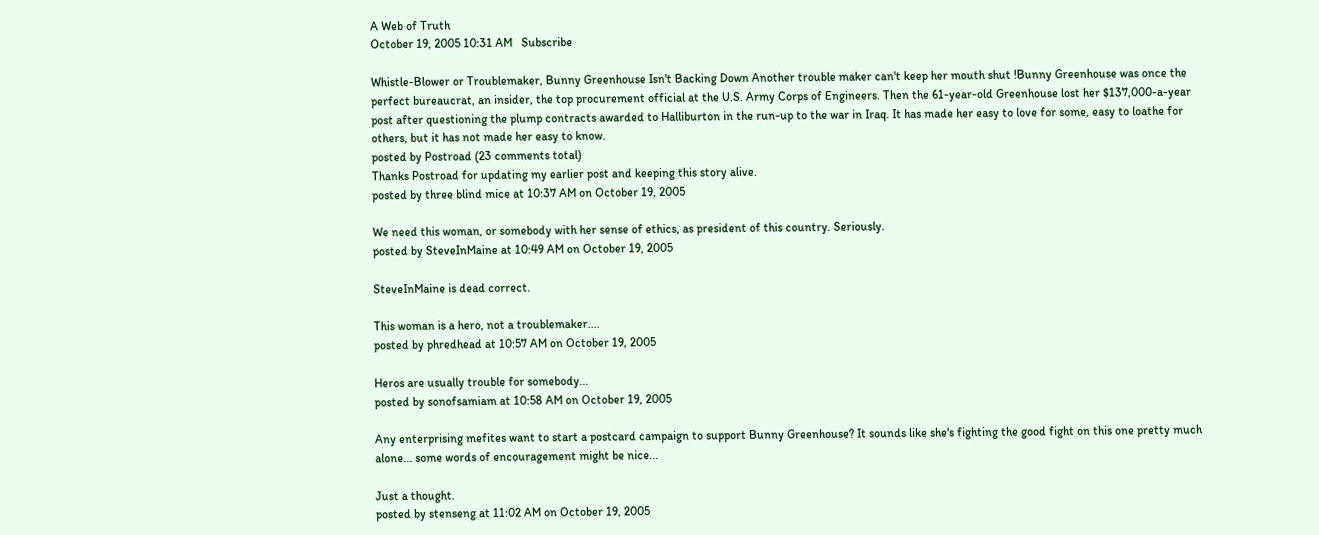A Web of Truth
October 19, 2005 10:31 AM   Subscribe

Whistle-Blower or Troublemaker, Bunny Greenhouse Isn't Backing Down Another trouble maker can't keep her mouth shut !Bunny Greenhouse was once the perfect bureaucrat, an insider, the top procurement official at the U.S. Army Corps of Engineers. Then the 61-year-old Greenhouse lost her $137,000-a-year post after questioning the plump contracts awarded to Halliburton in the run-up to the war in Iraq. It has made her easy to love for some, easy to loathe for others, but it has not made her easy to know.
posted by Postroad (23 comments total)
Thanks Postroad for updating my earlier post and keeping this story alive.
posted by three blind mice at 10:37 AM on October 19, 2005

We need this woman, or somebody with her sense of ethics, as president of this country. Seriously.
posted by SteveInMaine at 10:49 AM on October 19, 2005

SteveInMaine is dead correct.

This woman is a hero, not a troublemaker....
posted by phredhead at 10:57 AM on October 19, 2005

Heros are usually trouble for somebody...
posted by sonofsamiam at 10:58 AM on October 19, 2005

Any enterprising mefites want to start a postcard campaign to support Bunny Greenhouse? It sounds like she's fighting the good fight on this one pretty much alone... some words of encouragement might be nice...

Just a thought.
posted by stenseng at 11:02 AM on October 19, 2005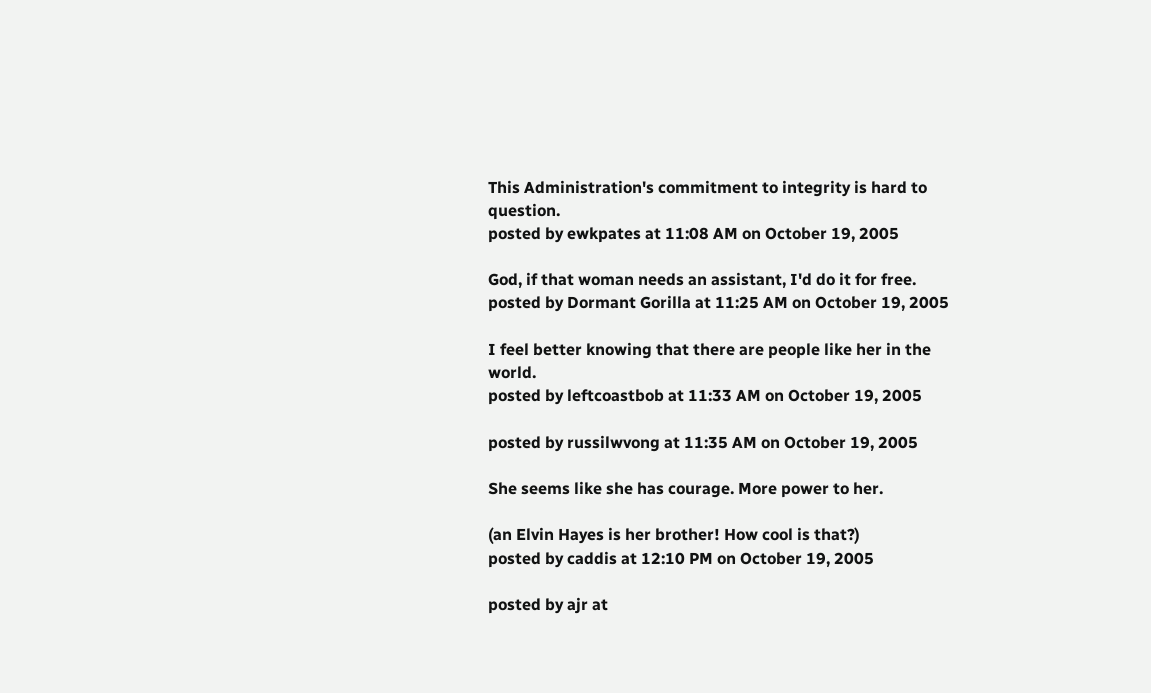This Administration's commitment to integrity is hard to question.
posted by ewkpates at 11:08 AM on October 19, 2005

God, if that woman needs an assistant, I'd do it for free.
posted by Dormant Gorilla at 11:25 AM on October 19, 2005

I feel better knowing that there are people like her in the world.
posted by leftcoastbob at 11:33 AM on October 19, 2005

posted by russilwvong at 11:35 AM on October 19, 2005

She seems like she has courage. More power to her.

(an Elvin Hayes is her brother! How cool is that?)
posted by caddis at 12:10 PM on October 19, 2005

posted by ajr at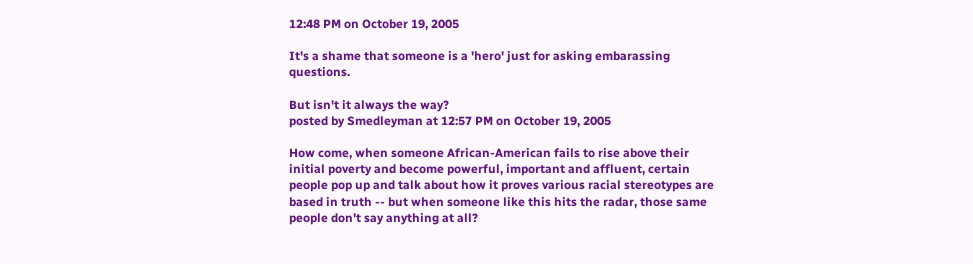12:48 PM on October 19, 2005

It's a shame that someone is a 'hero' just for asking embarassing questions.

But isn't it always the way?
posted by Smedleyman at 12:57 PM on October 19, 2005

How come, when someone African-American fails to rise above their initial poverty and become powerful, important and affluent, certain people pop up and talk about how it proves various racial stereotypes are based in truth -- but when someone like this hits the radar, those same people don't say anything at all?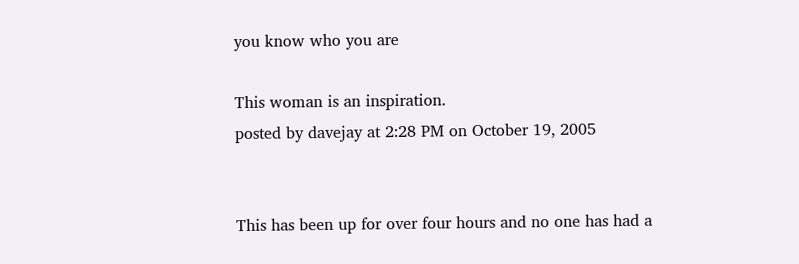you know who you are

This woman is an inspiration.
posted by davejay at 2:28 PM on October 19, 2005


This has been up for over four hours and no one has had a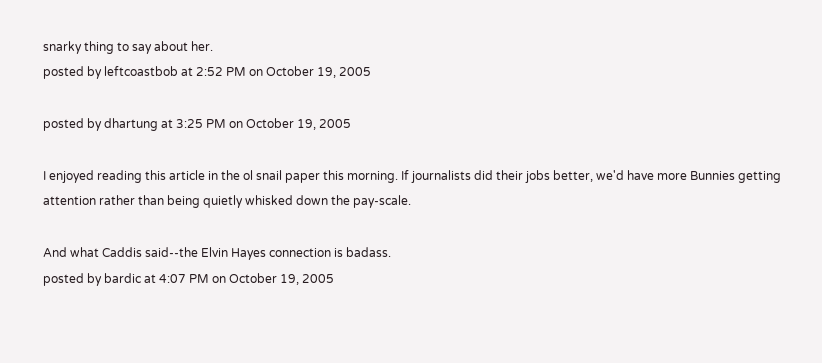snarky thing to say about her.
posted by leftcoastbob at 2:52 PM on October 19, 2005

posted by dhartung at 3:25 PM on October 19, 2005

I enjoyed reading this article in the ol snail paper this morning. If journalists did their jobs better, we'd have more Bunnies getting attention rather than being quietly whisked down the pay-scale.

And what Caddis said--the Elvin Hayes connection is badass.
posted by bardic at 4:07 PM on October 19, 2005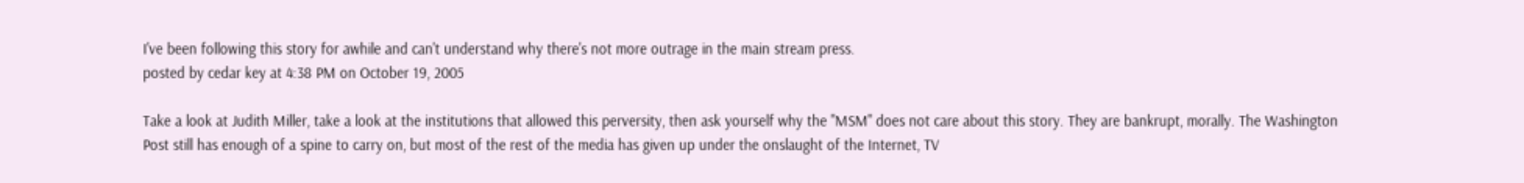I've been following this story for awhile and can't understand why there's not more outrage in the main stream press.
posted by cedar key at 4:38 PM on October 19, 2005

Take a look at Judith Miller, take a look at the institutions that allowed this perversity, then ask yourself why the "MSM" does not care about this story. They are bankrupt, morally. The Washington Post still has enough of a spine to carry on, but most of the rest of the media has given up under the onslaught of the Internet, TV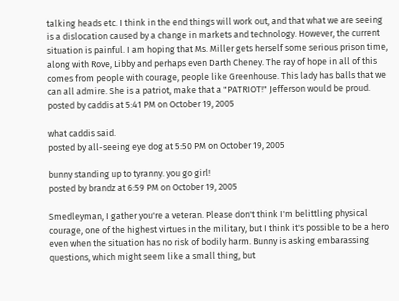talking heads etc. I think in the end things will work out, and that what we are seeing is a dislocation caused by a change in markets and technology. However, the current situation is painful. I am hoping that Ms. Miller gets herself some serious prison time, along with Rove, Libby and perhaps even Darth Cheney. The ray of hope in all of this comes from people with courage, people like Greenhouse. This lady has balls that we can all admire. She is a patriot, make that a "PATRIOT!" Jefferson would be proud.
posted by caddis at 5:41 PM on October 19, 2005

what caddis said.
posted by all-seeing eye dog at 5:50 PM on October 19, 2005

bunny standing up to tyranny. you go girl!
posted by brandz at 6:59 PM on October 19, 2005

Smedleyman, I gather you're a veteran. Please don't think I'm belittling physical courage, one of the highest virtues in the military, but I think it's possible to be a hero even when the situation has no risk of bodily harm. Bunny is asking embarassing questions, which might seem like a small thing, but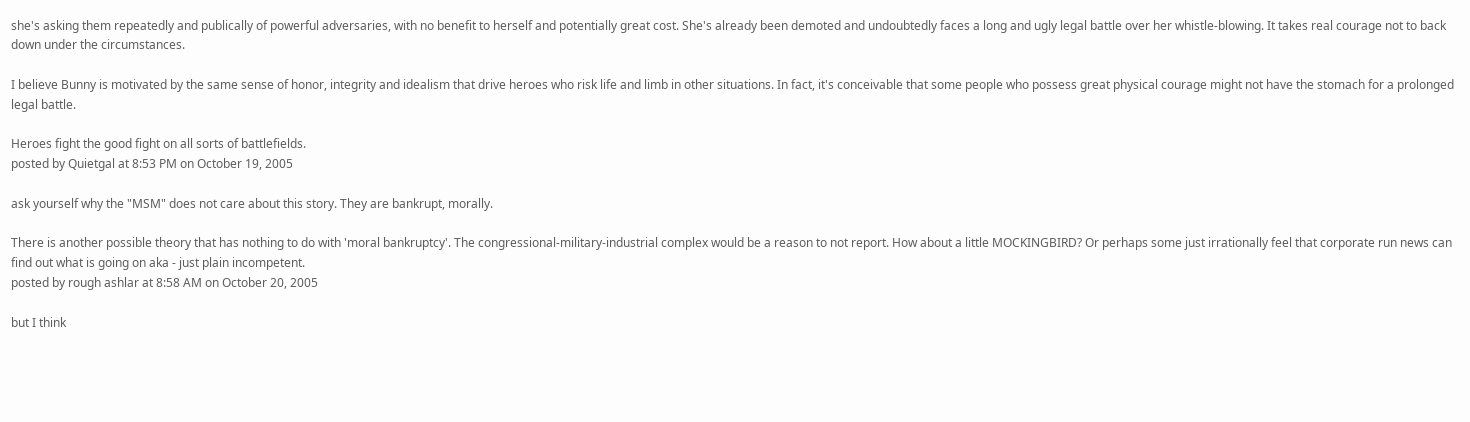she's asking them repeatedly and publically of powerful adversaries, with no benefit to herself and potentially great cost. She's already been demoted and undoubtedly faces a long and ugly legal battle over her whistle-blowing. It takes real courage not to back down under the circumstances.

I believe Bunny is motivated by the same sense of honor, integrity and idealism that drive heroes who risk life and limb in other situations. In fact, it's conceivable that some people who possess great physical courage might not have the stomach for a prolonged legal battle.

Heroes fight the good fight on all sorts of battlefields.
posted by Quietgal at 8:53 PM on October 19, 2005

ask yourself why the "MSM" does not care about this story. They are bankrupt, morally.

There is another possible theory that has nothing to do with 'moral bankruptcy'. The congressional-military-industrial complex would be a reason to not report. How about a little MOCKINGBIRD? Or perhaps some just irrationally feel that corporate run news can find out what is going on aka - just plain incompetent.
posted by rough ashlar at 8:58 AM on October 20, 2005

but I think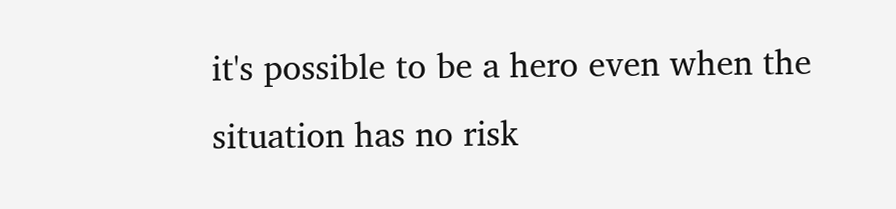it's possible to be a hero even when the situation has no risk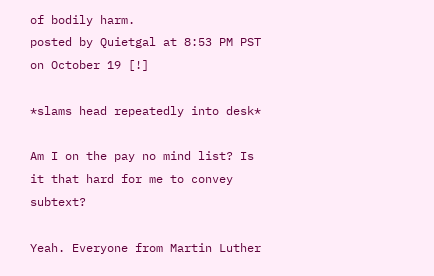of bodily harm.
posted by Quietgal at 8:53 PM PST on October 19 [!]

*slams head repeatedly into desk*

Am I on the pay no mind list? Is it that hard for me to convey subtext?

Yeah. Everyone from Martin Luther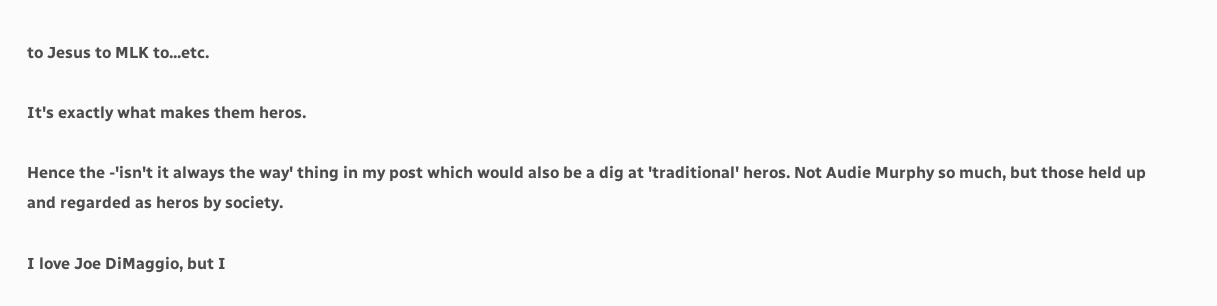to Jesus to MLK to...etc.

It's exactly what makes them heros.

Hence the -'isn't it always the way' thing in my post which would also be a dig at 'traditional' heros. Not Audie Murphy so much, but those held up and regarded as heros by society.

I love Joe DiMaggio, but I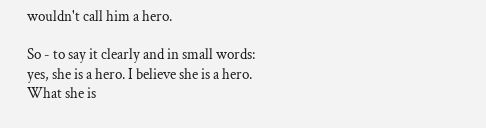wouldn't call him a hero.

So - to say it clearly and in small words: yes, she is a hero. I believe she is a hero. What she is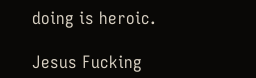doing is heroic.

Jesus Fucking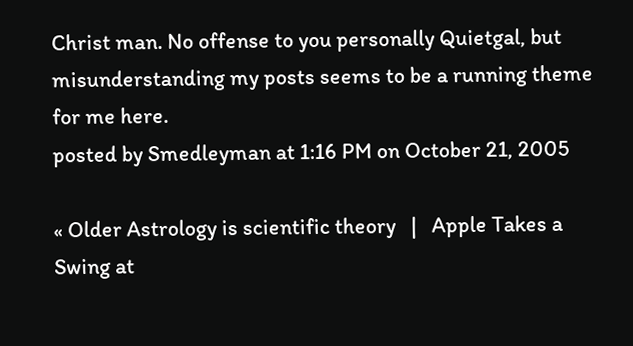Christ man. No offense to you personally Quietgal, but misunderstanding my posts seems to be a running theme for me here.
posted by Smedleyman at 1:16 PM on October 21, 2005

« Older Astrology is scientific theory   |   Apple Takes a Swing at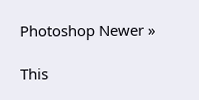Photoshop Newer »

This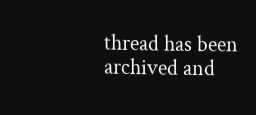thread has been archived and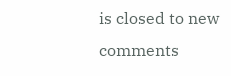is closed to new comments